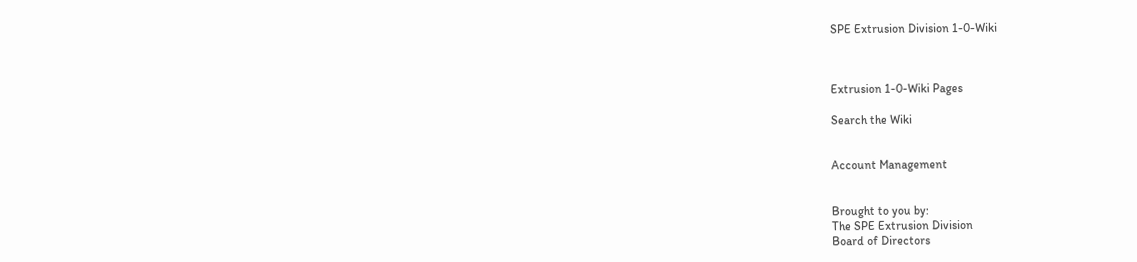SPE Extrusion Division 1-0-Wiki



Extrusion 1-0-Wiki Pages

Search the Wiki


Account Management


Brought to you by:
The SPE Extrusion Division
Board of Directors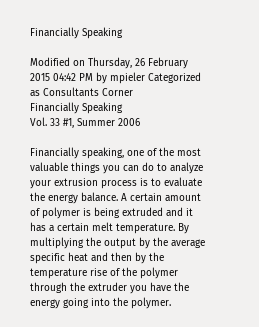Financially Speaking

Modified on Thursday, 26 February 2015 04:42 PM by mpieler Categorized as Consultants Corner
Financially Speaking
Vol. 33 #1, Summer 2006

Financially speaking, one of the most valuable things you can do to analyze your extrusion process is to evaluate the energy balance. A certain amount of polymer is being extruded and it has a certain melt temperature. By multiplying the output by the average specific heat and then by the temperature rise of the polymer through the extruder you have the energy going into the polymer.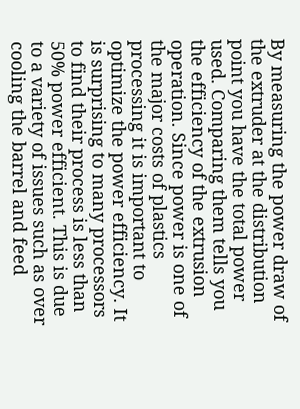By measuring the power draw of the extruder at the distribution point you have the total power used. Comparing them tells you the efficiency of the extrusion operation. Since power is one of the major costs of plastics processing it is important to optimize the power efficiency. It is surprising to many processors to find their process is less than 50% power efficient. This is due to a variety of issues such as over cooling the barrel and feed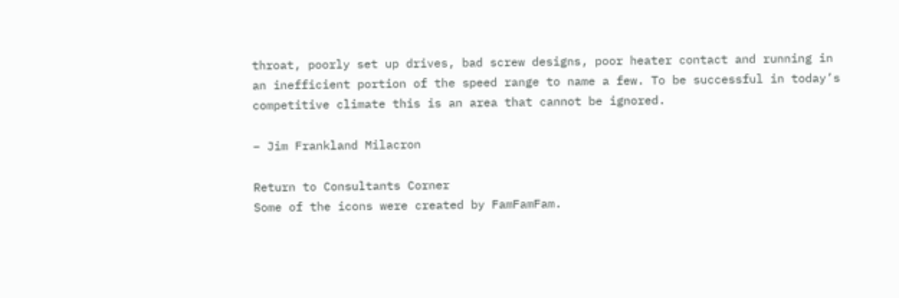throat, poorly set up drives, bad screw designs, poor heater contact and running in an inefficient portion of the speed range to name a few. To be successful in today’s competitive climate this is an area that cannot be ignored.

– Jim Frankland Milacron

Return to Consultants Corner
Some of the icons were created by FamFamFam.